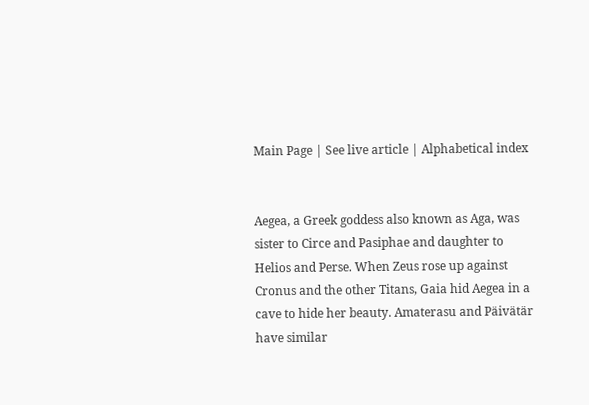Main Page | See live article | Alphabetical index


Aegea, a Greek goddess also known as Aga, was sister to Circe and Pasiphae and daughter to Helios and Perse. When Zeus rose up against Cronus and the other Titans, Gaia hid Aegea in a cave to hide her beauty. Amaterasu and Päivätär have similar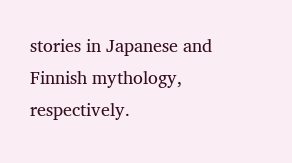stories in Japanese and Finnish mythology, respectively.